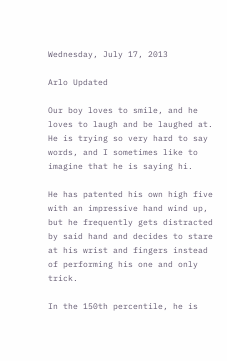Wednesday, July 17, 2013

Arlo Updated

Our boy loves to smile, and he loves to laugh and be laughed at. He is trying so very hard to say words, and I sometimes like to imagine that he is saying hi.

He has patented his own high five with an impressive hand wind up, but he frequently gets distracted by said hand and decides to stare at his wrist and fingers instead of performing his one and only trick.

In the 150th percentile, he is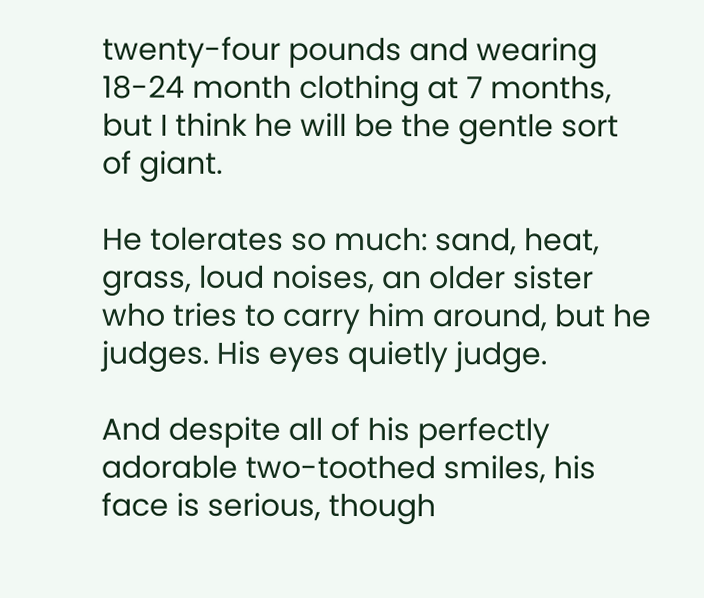twenty-four pounds and wearing 18-24 month clothing at 7 months, but I think he will be the gentle sort of giant.

He tolerates so much: sand, heat, grass, loud noises, an older sister who tries to carry him around, but he judges. His eyes quietly judge.

And despite all of his perfectly adorable two-toothed smiles, his face is serious, though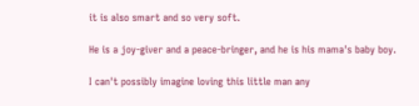it is also smart and so very soft.

He is a joy-giver and a peace-bringer, and he is his mama's baby boy.

I can't possibly imagine loving this little man any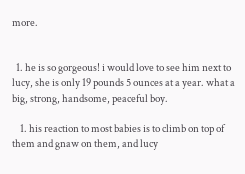more.


  1. he is so gorgeous! i would love to see him next to lucy, she is only 19 pounds 5 ounces at a year. what a big, strong, handsome, peaceful boy.

    1. his reaction to most babies is to climb on top of them and gnaw on them, and lucy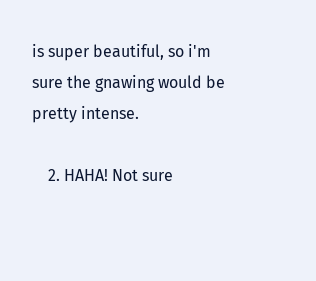is super beautiful, so i'm sure the gnawing would be pretty intense.

    2. HAHA! Not sure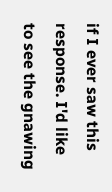if I ever saw this response. I'd like to see the gnawing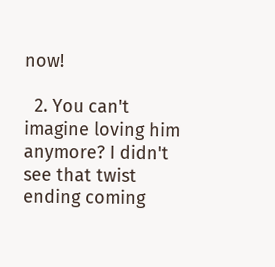now!

  2. You can't imagine loving him anymore? I didn't see that twist ending coming